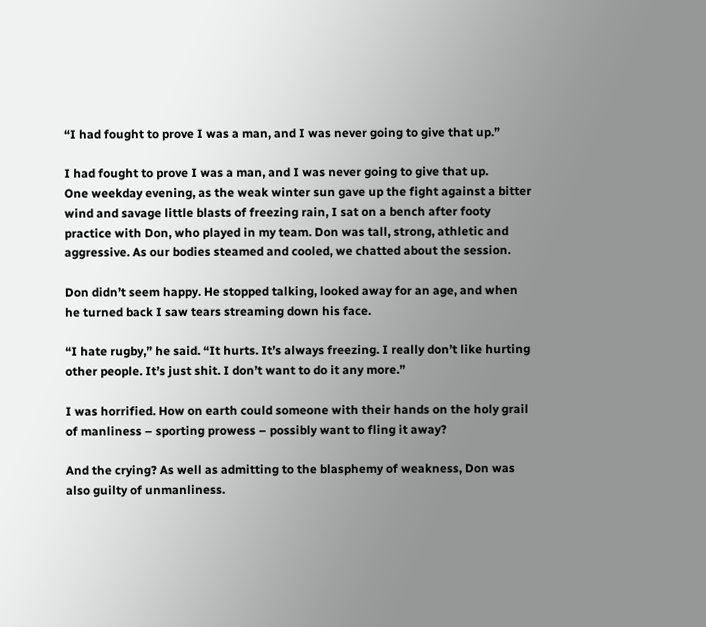“I had fought to prove I was a man, and I was never going to give that up.”

I had fought to prove I was a man, and I was never going to give that up.
One weekday evening, as the weak winter sun gave up the fight against a bitter wind and savage little blasts of freezing rain, I sat on a bench after footy practice with Don, who played in my team. Don was tall, strong, athletic and aggressive. As our bodies steamed and cooled, we chatted about the session.

Don didn’t seem happy. He stopped talking, looked away for an age, and when he turned back I saw tears streaming down his face.

“I hate rugby,” he said. “It hurts. It’s always freezing. I really don’t like hurting other people. It’s just shit. I don’t want to do it any more.”

I was horrified. How on earth could someone with their hands on the holy grail of manliness – sporting prowess – possibly want to fling it away?

And the crying? As well as admitting to the blasphemy of weakness, Don was also guilty of unmanliness.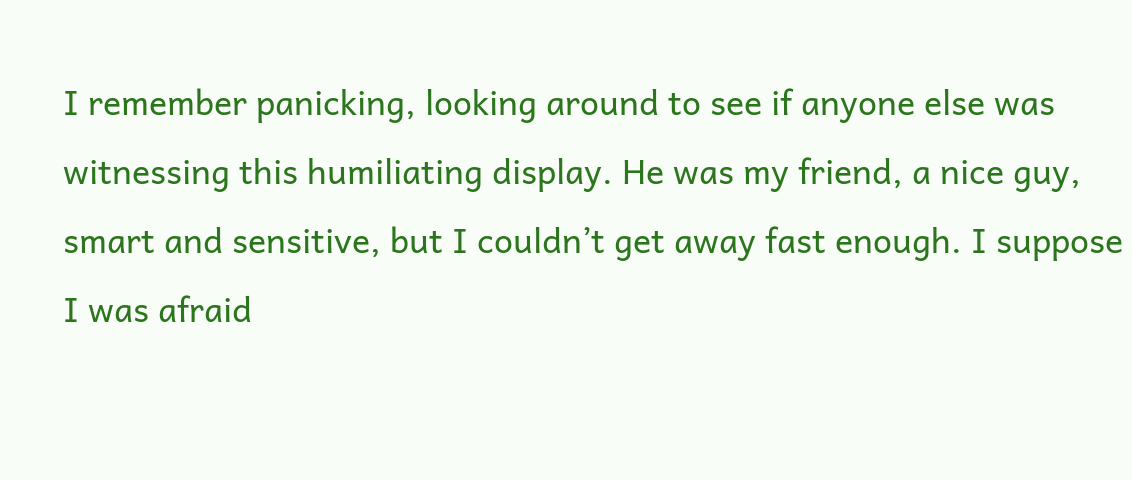I remember panicking, looking around to see if anyone else was witnessing this humiliating display. He was my friend, a nice guy, smart and sensitive, but I couldn’t get away fast enough. I suppose I was afraid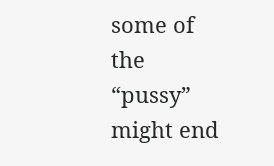some of the “pussy” might end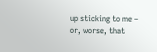up sticking to me – or, worse, that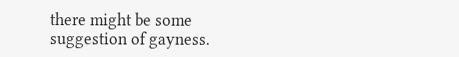there might be some suggestion of gayness.